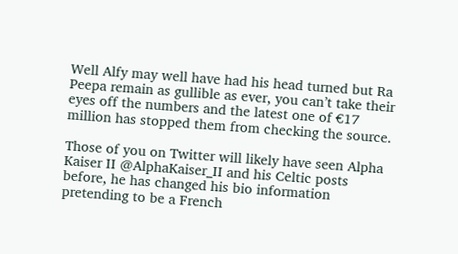Well Alfy may well have had his head turned but Ra Peepa remain as gullible as ever, you can’t take their eyes off the numbers and the latest one of €17 million has stopped them from checking the source.

Those of you on Twitter will likely have seen Alpha Kaiser II @AlphaKaiser_II and his Celtic posts before, he has changed his bio information pretending to be a French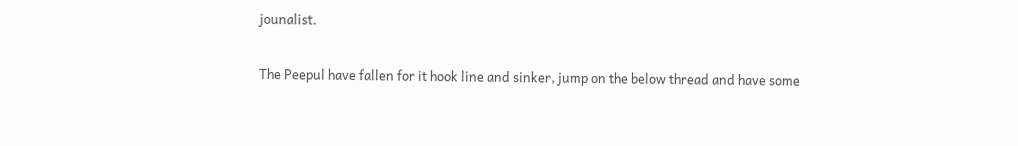jounalist.

The Peepul have fallen for it hook line and sinker, jump on the below thread and have some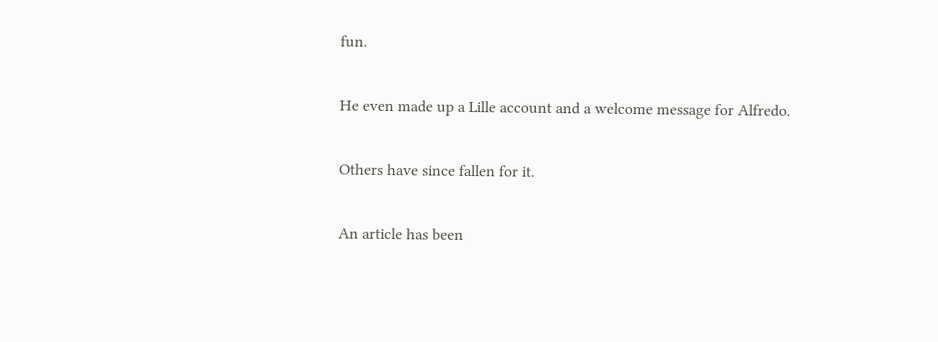fun.

He even made up a Lille account and a welcome message for Alfredo.

Others have since fallen for it.

An article has been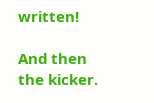written!

And then the kicker.